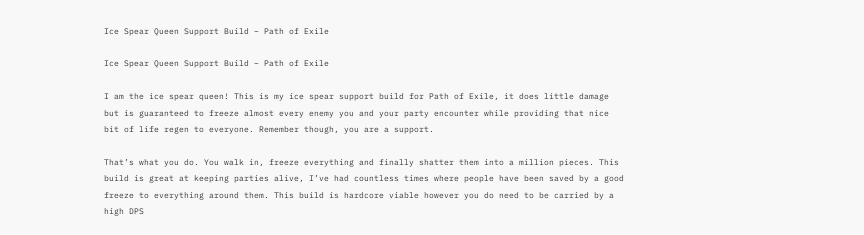Ice Spear Queen Support Build – Path of Exile

Ice Spear Queen Support Build – Path of Exile

I am the ice spear queen! This is my ice spear support build for Path of Exile, it does little damage but is guaranteed to freeze almost every enemy you and your party encounter while providing that nice bit of life regen to everyone. Remember though, you are a support.

That’s what you do. You walk in, freeze everything and finally shatter them into a million pieces. This build is great at keeping parties alive, I’ve had countless times where people have been saved by a good freeze to everything around them. This build is hardcore viable however you do need to be carried by a high DPS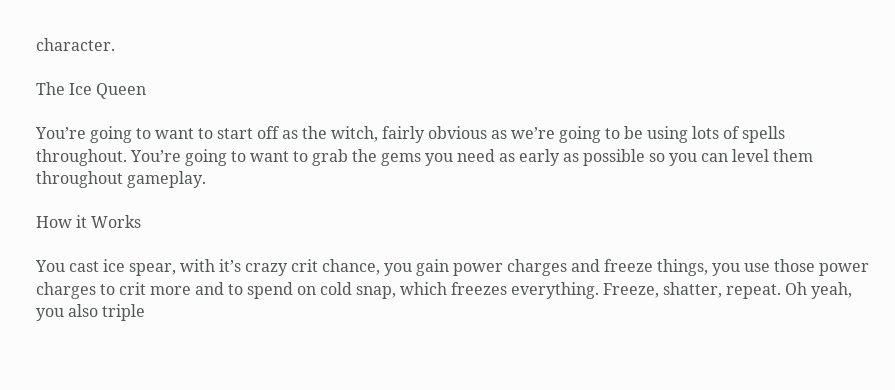character.

The Ice Queen

You’re going to want to start off as the witch, fairly obvious as we’re going to be using lots of spells throughout. You’re going to want to grab the gems you need as early as possible so you can level them throughout gameplay.

How it Works

You cast ice spear, with it’s crazy crit chance, you gain power charges and freeze things, you use those power charges to crit more and to spend on cold snap, which freezes everything. Freeze, shatter, repeat. Oh yeah, you also triple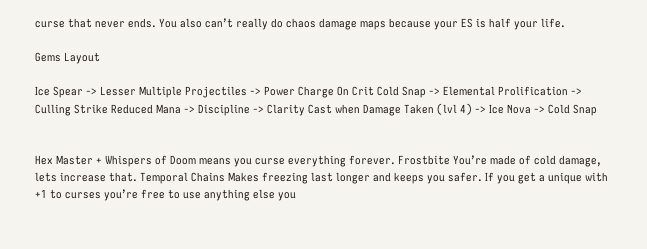curse that never ends. You also can’t really do chaos damage maps because your ES is half your life.

Gems Layout

Ice Spear -> Lesser Multiple Projectiles -> Power Charge On Crit Cold Snap -> Elemental Prolification -> Culling Strike Reduced Mana -> Discipline -> Clarity Cast when Damage Taken (lvl 4) -> Ice Nova -> Cold Snap


Hex Master + Whispers of Doom means you curse everything forever. Frostbite You’re made of cold damage, lets increase that. Temporal Chains Makes freezing last longer and keeps you safer. If you get a unique with +1 to curses you’re free to use anything else you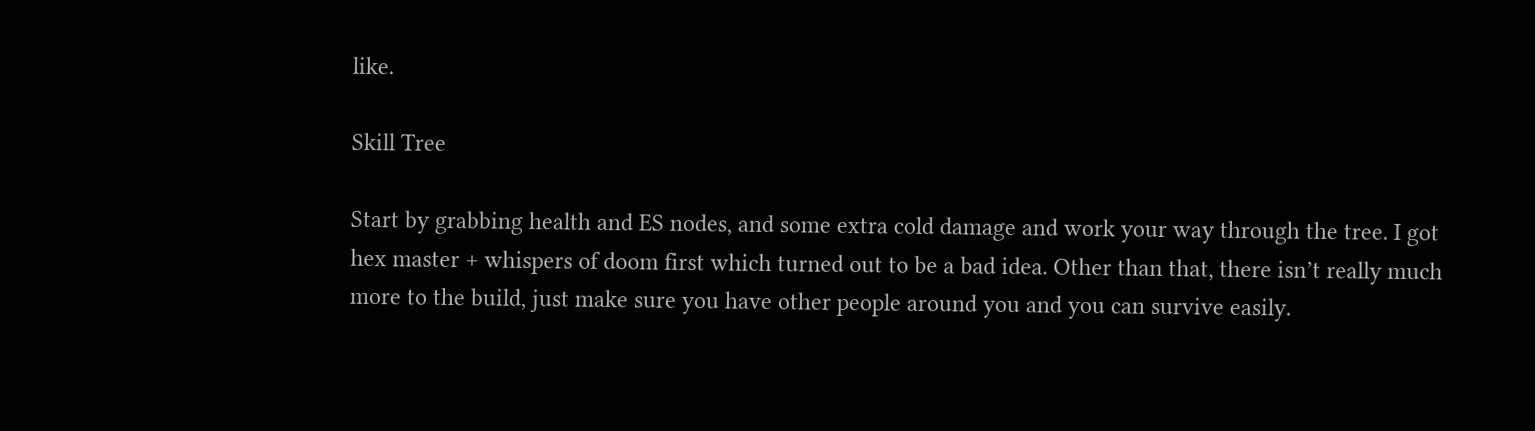like.

Skill Tree

Start by grabbing health and ES nodes, and some extra cold damage and work your way through the tree. I got hex master + whispers of doom first which turned out to be a bad idea. Other than that, there isn’t really much more to the build, just make sure you have other people around you and you can survive easily.